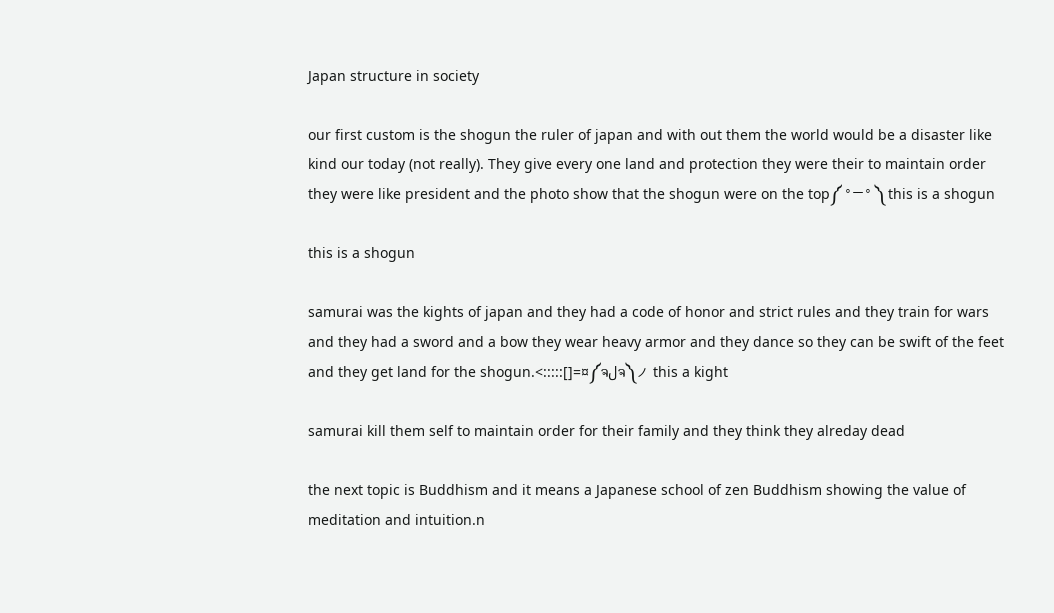Japan structure in society

our first custom is the shogun the ruler of japan and with out them the world would be a disaster like kind our today (not really). They give every one land and protection they were their to maintain order they were like president and the photo show that the shogun were on the top༼ °ー° ༽ this is a shogun

this is a shogun

samurai was the kights of japan and they had a code of honor and strict rules and they train for wars and they had a sword and a bow they wear heavy armor and they dance so they can be swift of the feet and they get land for the shogun.<:::::[]=¤༼ຈلຈ༽ノ this a kight

samurai kill them self to maintain order for their family and they think they alreday dead

the next topic is Buddhism and it means a Japanese school of zen Buddhism showing the value of meditation and intuition.n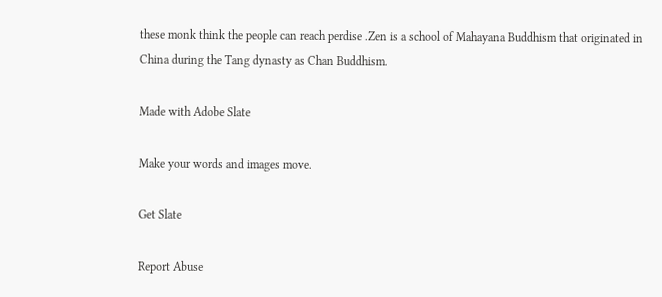these monk think the people can reach perdise .Zen is a school of Mahayana Buddhism that originated in China during the Tang dynasty as Chan Buddhism.

Made with Adobe Slate

Make your words and images move.

Get Slate

Report Abuse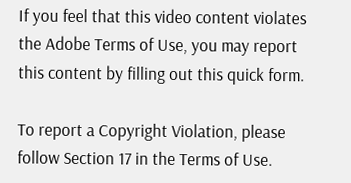If you feel that this video content violates the Adobe Terms of Use, you may report this content by filling out this quick form.

To report a Copyright Violation, please follow Section 17 in the Terms of Use.